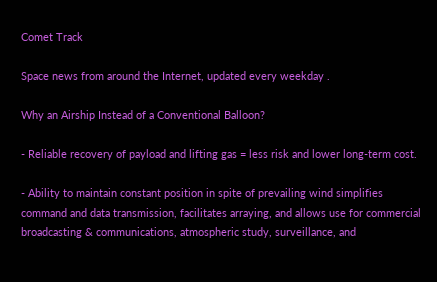Comet Track

Space news from around the Internet, updated every weekday .

Why an Airship Instead of a Conventional Balloon?

- Reliable recovery of payload and lifting gas = less risk and lower long-term cost.

- Ability to maintain constant position in spite of prevailing wind simplifies command and data transmission, facilitates arraying, and allows use for commercial broadcasting & communications, atmospheric study, surveillance, and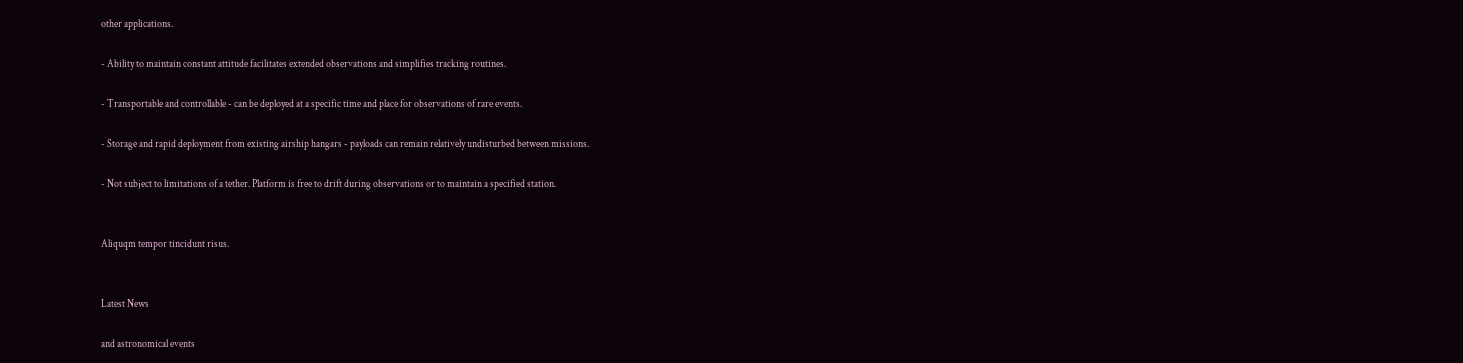other applications.

- Ability to maintain constant attitude facilitates extended observations and simplifies tracking routines.

- Transportable and controllable - can be deployed at a specific time and place for observations of rare events.

- Storage and rapid deployment from existing airship hangars - payloads can remain relatively undisturbed between missions.

- Not subject to limitations of a tether. Platform is free to drift during observations or to maintain a specified station.


Aliquqm tempor tincidunt risus.


Latest News

and astronomical events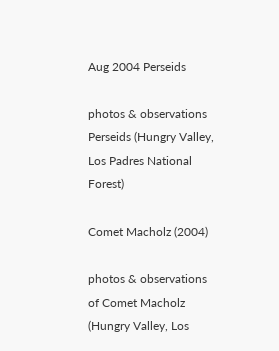Aug 2004 Perseids

photos & observations Perseids (Hungry Valley, Los Padres National Forest)

Comet Macholz (2004)

photos & observations of Comet Macholz (Hungry Valley, Los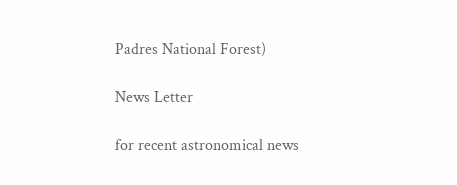Padres National Forest)

News Letter

for recent astronomical news